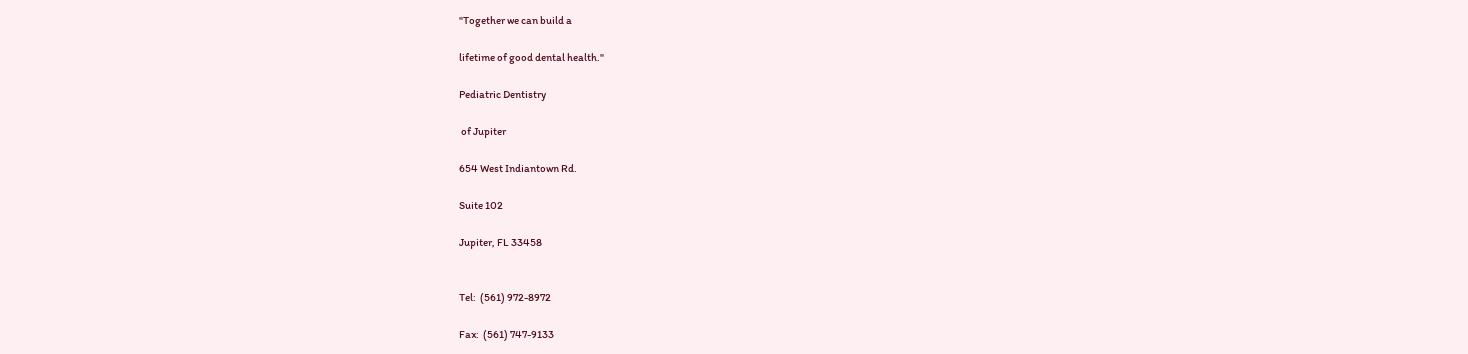"Together we can build a

lifetime of good dental health."

Pediatric Dentistry

 of Jupiter

654 West Indiantown Rd.

Suite 102

Jupiter, FL 33458


Tel:  (561) 972-8972

Fax:  (561) 747-9133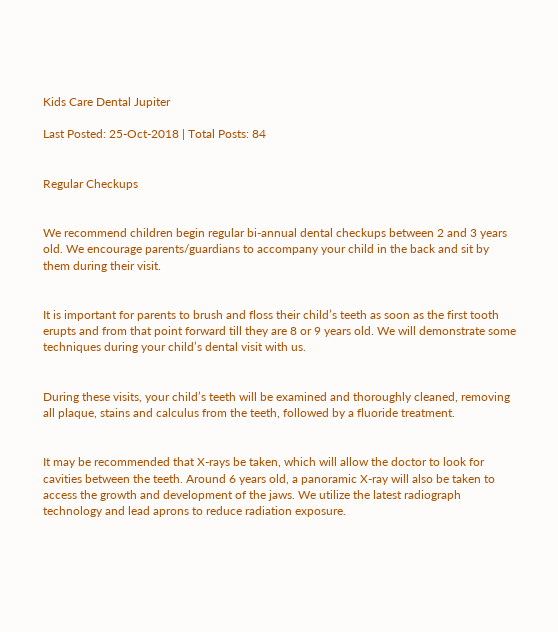Kids Care Dental Jupiter

Last Posted: 25-Oct-2018 | Total Posts: 84


Regular Checkups


We recommend children begin regular bi-annual dental checkups between 2 and 3 years old. We encourage parents/guardians to accompany your child in the back and sit by them during their visit.


It is important for parents to brush and floss their child’s teeth as soon as the first tooth erupts and from that point forward till they are 8 or 9 years old. We will demonstrate some techniques during your child’s dental visit with us.


During these visits, your child’s teeth will be examined and thoroughly cleaned, removing all plaque, stains and calculus from the teeth, followed by a fluoride treatment.


It may be recommended that X-rays be taken, which will allow the doctor to look for cavities between the teeth. Around 6 years old, a panoramic X-ray will also be taken to access the growth and development of the jaws. We utilize the latest radiograph technology and lead aprons to reduce radiation exposure.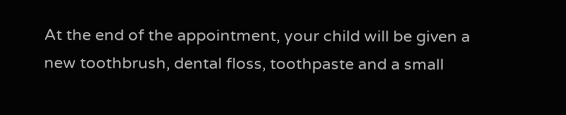At the end of the appointment, your child will be given a new toothbrush, dental floss, toothpaste and a small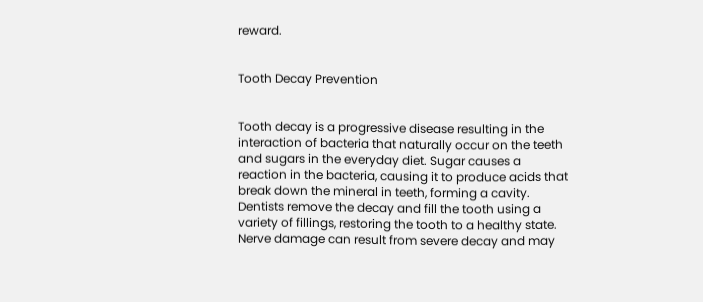reward.


Tooth Decay Prevention


Tooth decay is a progressive disease resulting in the interaction of bacteria that naturally occur on the teeth and sugars in the everyday diet. Sugar causes a reaction in the bacteria, causing it to produce acids that break down the mineral in teeth, forming a cavity. Dentists remove the decay and fill the tooth using a variety of fillings, restoring the tooth to a healthy state. Nerve damage can result from severe decay and may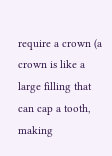require a crown (a crown is like a large filling that can cap a tooth, making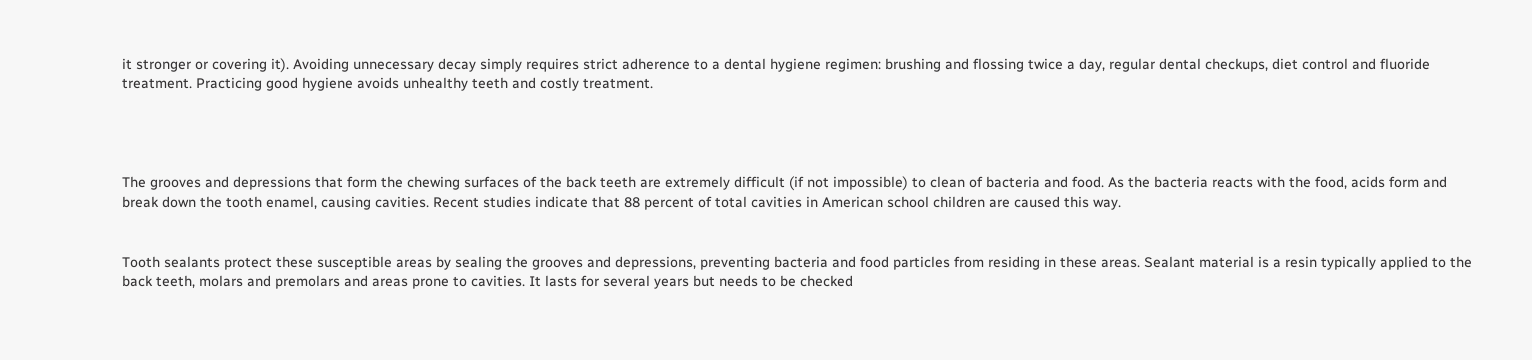it stronger or covering it). Avoiding unnecessary decay simply requires strict adherence to a dental hygiene regimen: brushing and flossing twice a day, regular dental checkups, diet control and fluoride treatment. Practicing good hygiene avoids unhealthy teeth and costly treatment.




The grooves and depressions that form the chewing surfaces of the back teeth are extremely difficult (if not impossible) to clean of bacteria and food. As the bacteria reacts with the food, acids form and break down the tooth enamel, causing cavities. Recent studies indicate that 88 percent of total cavities in American school children are caused this way.


Tooth sealants protect these susceptible areas by sealing the grooves and depressions, preventing bacteria and food particles from residing in these areas. Sealant material is a resin typically applied to the back teeth, molars and premolars and areas prone to cavities. It lasts for several years but needs to be checked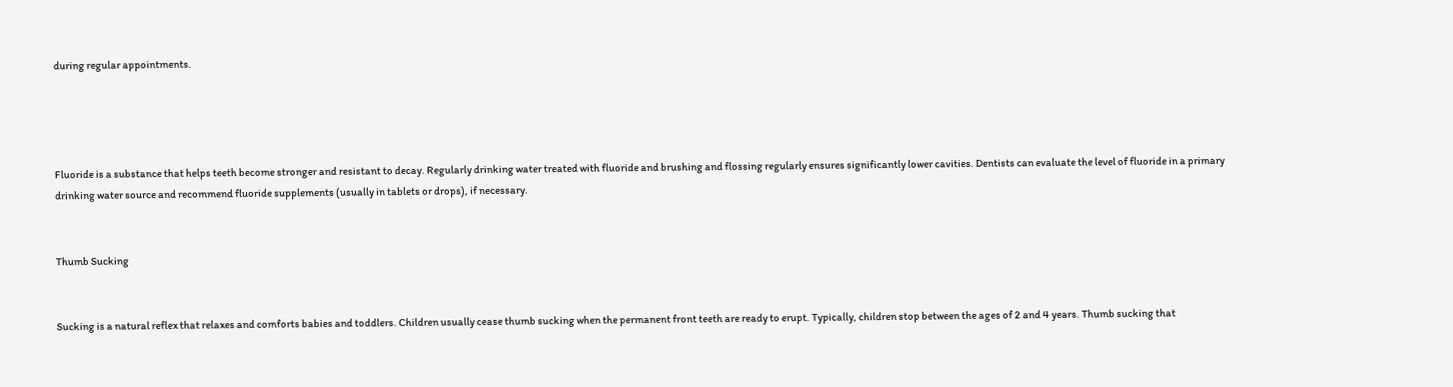during regular appointments.




Fluoride is a substance that helps teeth become stronger and resistant to decay. Regularly drinking water treated with fluoride and brushing and flossing regularly ensures significantly lower cavities. Dentists can evaluate the level of fluoride in a primary drinking water source and recommend fluoride supplements (usually in tablets or drops), if necessary.


Thumb Sucking


Sucking is a natural reflex that relaxes and comforts babies and toddlers. Children usually cease thumb sucking when the permanent front teeth are ready to erupt. Typically, children stop between the ages of 2 and 4 years. Thumb sucking that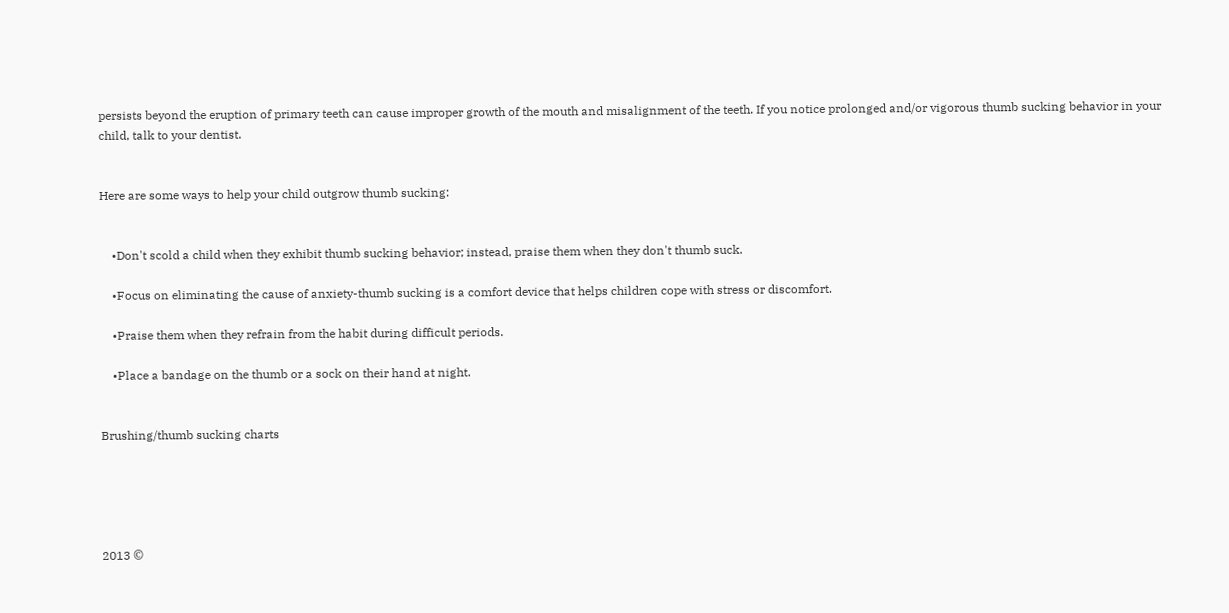persists beyond the eruption of primary teeth can cause improper growth of the mouth and misalignment of the teeth. If you notice prolonged and/or vigorous thumb sucking behavior in your child, talk to your dentist.


Here are some ways to help your child outgrow thumb sucking:


    •Don't scold a child when they exhibit thumb sucking behavior; instead, praise them when they don't thumb suck.

    •Focus on eliminating the cause of anxiety-thumb sucking is a comfort device that helps children cope with stress or discomfort.

    •Praise them when they refrain from the habit during difficult periods.

    •Place a bandage on the thumb or a sock on their hand at night.


Brushing/thumb sucking charts





2013 ©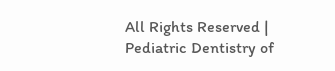All Rights Reserved | Pediatric Dentistry of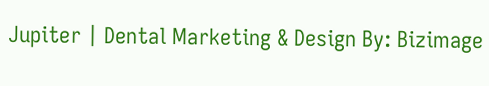Jupiter | Dental Marketing & Design By: Bizimage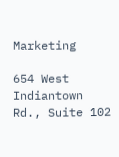Marketing

654 West Indiantown Rd., Suite 102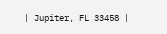| Jupiter, FL 33458 |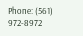Phone: (561) 972-8972